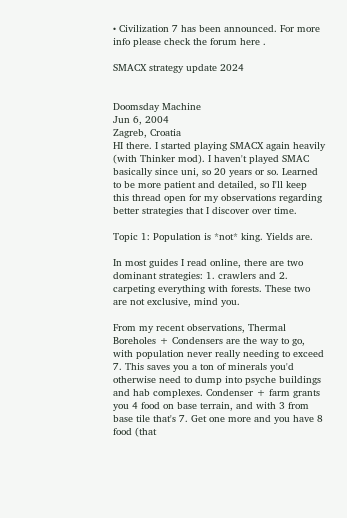• Civilization 7 has been announced. For more info please check the forum here .

SMACX strategy update 2024


Doomsday Machine
Jun 6, 2004
Zagreb, Croatia
HI there. I started playing SMACX again heavily (with Thinker mod). I haven't played SMAC basically since uni, so 20 years or so. Learned to be more patient and detailed, so I'll keep this thread open for my observations regarding better strategies that I discover over time.

Topic 1: Population is *not* king. Yields are.

In most guides I read online, there are two dominant strategies: 1. crawlers and 2. carpeting everything with forests. These two are not exclusive, mind you.

From my recent observations, Thermal Boreholes + Condensers are the way to go, with population never really needing to exceed 7. This saves you a ton of minerals you'd otherwise need to dump into psyche buildings and hab complexes. Condenser + farm grants you 4 food on base terrain, and with 3 from base tile that's 7. Get one more and you have 8 food (that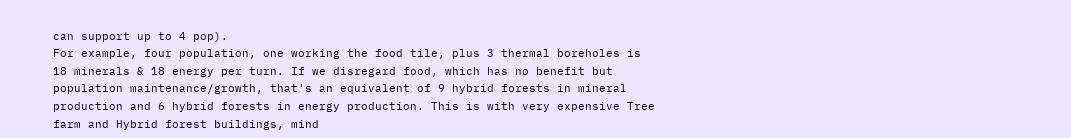can support up to 4 pop).
For example, four population, one working the food tile, plus 3 thermal boreholes is 18 minerals & 18 energy per turn. If we disregard food, which has no benefit but population maintenance/growth, that's an equivalent of 9 hybrid forests in mineral production and 6 hybrid forests in energy production. This is with very expensive Tree farm and Hybrid forest buildings, mind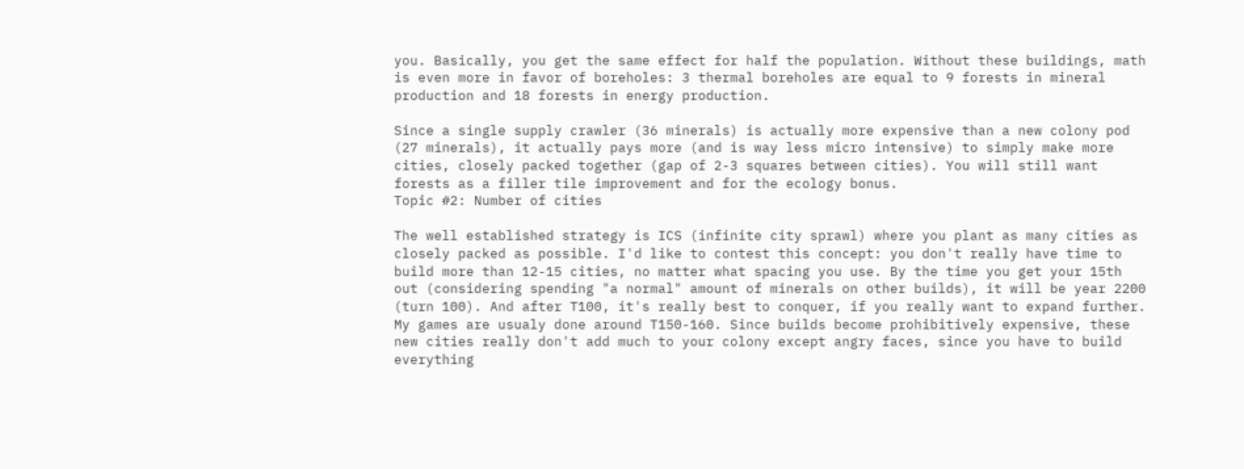you. Basically, you get the same effect for half the population. Without these buildings, math is even more in favor of boreholes: 3 thermal boreholes are equal to 9 forests in mineral production and 18 forests in energy production.

Since a single supply crawler (36 minerals) is actually more expensive than a new colony pod (27 minerals), it actually pays more (and is way less micro intensive) to simply make more cities, closely packed together (gap of 2-3 squares between cities). You will still want forests as a filler tile improvement and for the ecology bonus.
Topic #2: Number of cities

The well established strategy is ICS (infinite city sprawl) where you plant as many cities as closely packed as possible. I'd like to contest this concept: you don't really have time to build more than 12-15 cities, no matter what spacing you use. By the time you get your 15th out (considering spending "a normal" amount of minerals on other builds), it will be year 2200 (turn 100). And after T100, it's really best to conquer, if you really want to expand further. My games are usualy done around T150-160. Since builds become prohibitively expensive, these new cities really don't add much to your colony except angry faces, since you have to build everything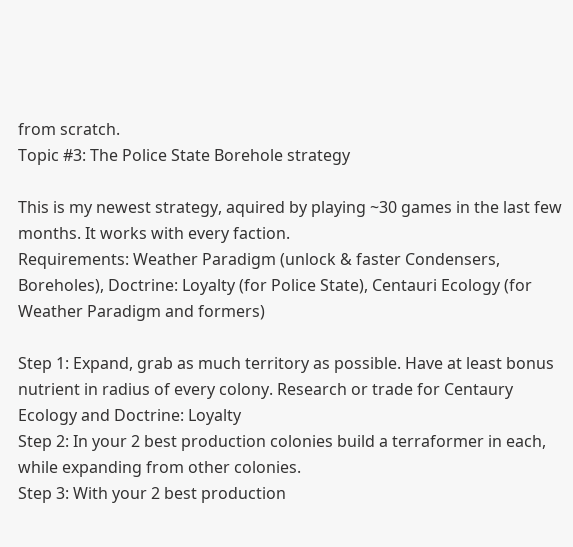from scratch.
Topic #3: The Police State Borehole strategy

This is my newest strategy, aquired by playing ~30 games in the last few months. It works with every faction.
Requirements: Weather Paradigm (unlock & faster Condensers, Boreholes), Doctrine: Loyalty (for Police State), Centauri Ecology (for Weather Paradigm and formers)

Step 1: Expand, grab as much territory as possible. Have at least bonus nutrient in radius of every colony. Research or trade for Centaury Ecology and Doctrine: Loyalty
Step 2: In your 2 best production colonies build a terraformer in each, while expanding from other colonies.
Step 3: With your 2 best production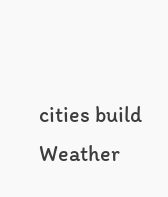cities build Weather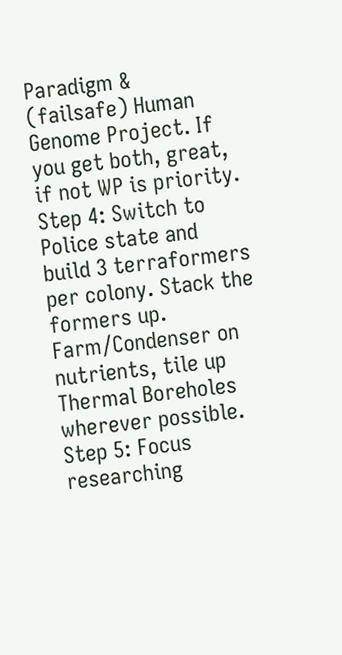Paradigm & (failsafe) Human Genome Project. If you get both, great, if not WP is priority.
Step 4: Switch to Police state and build 3 terraformers per colony. Stack the formers up. Farm/Condenser on nutrients, tile up Thermal Boreholes wherever possible.
Step 5: Focus researching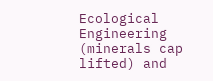Ecological Engineering (minerals cap lifted) and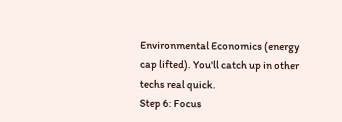Environmental Economics (energy cap lifted). You'll catch up in other techs real quick.
Step 6: Focus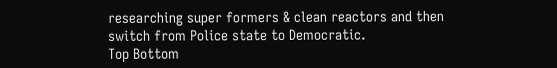researching super formers & clean reactors and then switch from Police state to Democratic.
Top Bottom